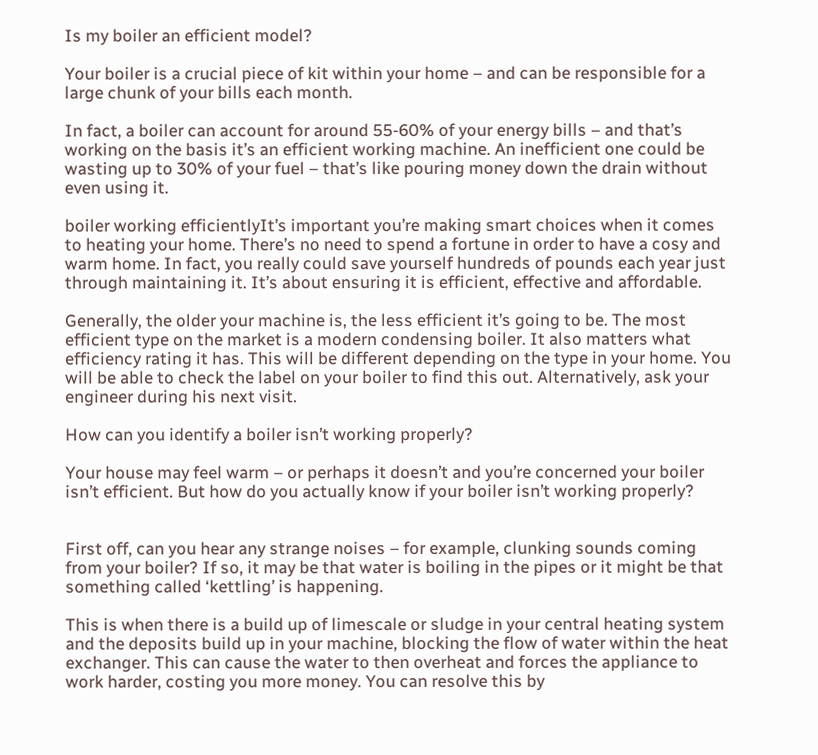Is my boiler an efficient model?

Your boiler is a crucial piece of kit within your home – and can be responsible for a large chunk of your bills each month.

In fact, a boiler can account for around 55-60% of your energy bills – and that’s working on the basis it’s an efficient working machine. An inefficient one could be wasting up to 30% of your fuel – that’s like pouring money down the drain without even using it.

boiler working efficientlyIt’s important you’re making smart choices when it comes to heating your home. There’s no need to spend a fortune in order to have a cosy and warm home. In fact, you really could save yourself hundreds of pounds each year just through maintaining it. It’s about ensuring it is efficient, effective and affordable.

Generally, the older your machine is, the less efficient it’s going to be. The most efficient type on the market is a modern condensing boiler. It also matters what efficiency rating it has. This will be different depending on the type in your home. You will be able to check the label on your boiler to find this out. Alternatively, ask your engineer during his next visit.

How can you identify a boiler isn’t working properly?

Your house may feel warm – or perhaps it doesn’t and you’re concerned your boiler isn’t efficient. But how do you actually know if your boiler isn’t working properly?


First off, can you hear any strange noises – for example, clunking sounds coming from your boiler? If so, it may be that water is boiling in the pipes or it might be that something called ‘kettling’ is happening.

This is when there is a build up of limescale or sludge in your central heating system and the deposits build up in your machine, blocking the flow of water within the heat exchanger. This can cause the water to then overheat and forces the appliance to work harder, costing you more money. You can resolve this by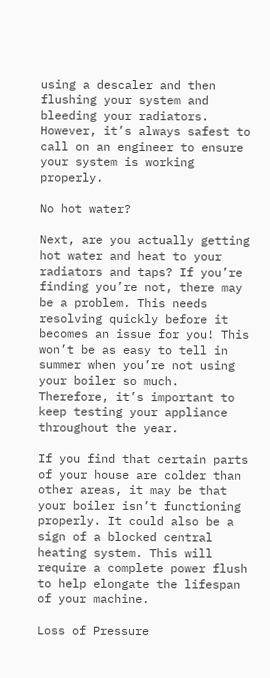using a descaler and then flushing your system and bleeding your radiators. However, it’s always safest to call on an engineer to ensure your system is working properly.

No hot water?

Next, are you actually getting hot water and heat to your radiators and taps? If you’re finding you’re not, there may be a problem. This needs resolving quickly before it becomes an issue for you! This won’t be as easy to tell in summer when you’re not using your boiler so much. Therefore, it’s important to keep testing your appliance throughout the year.

If you find that certain parts of your house are colder than other areas, it may be that your boiler isn’t functioning properly. It could also be a sign of a blocked central heating system. This will require a complete power flush to help elongate the lifespan of your machine.

Loss of Pressure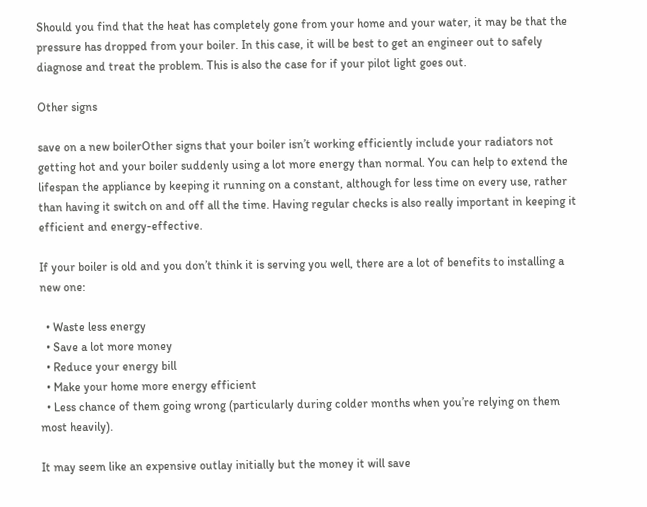Should you find that the heat has completely gone from your home and your water, it may be that the pressure has dropped from your boiler. In this case, it will be best to get an engineer out to safely diagnose and treat the problem. This is also the case for if your pilot light goes out.

Other signs

save on a new boilerOther signs that your boiler isn’t working efficiently include your radiators not getting hot and your boiler suddenly using a lot more energy than normal. You can help to extend the lifespan the appliance by keeping it running on a constant, although for less time on every use, rather than having it switch on and off all the time. Having regular checks is also really important in keeping it efficient and energy-effective.

If your boiler is old and you don’t think it is serving you well, there are a lot of benefits to installing a new one:

  • Waste less energy
  • Save a lot more money
  • Reduce your energy bill
  • Make your home more energy efficient
  • Less chance of them going wrong (particularly during colder months when you’re relying on them most heavily).

It may seem like an expensive outlay initially but the money it will save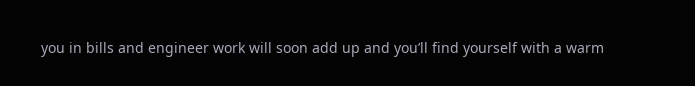you in bills and engineer work will soon add up and you’ll find yourself with a warm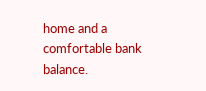home and a comfortable bank balance.